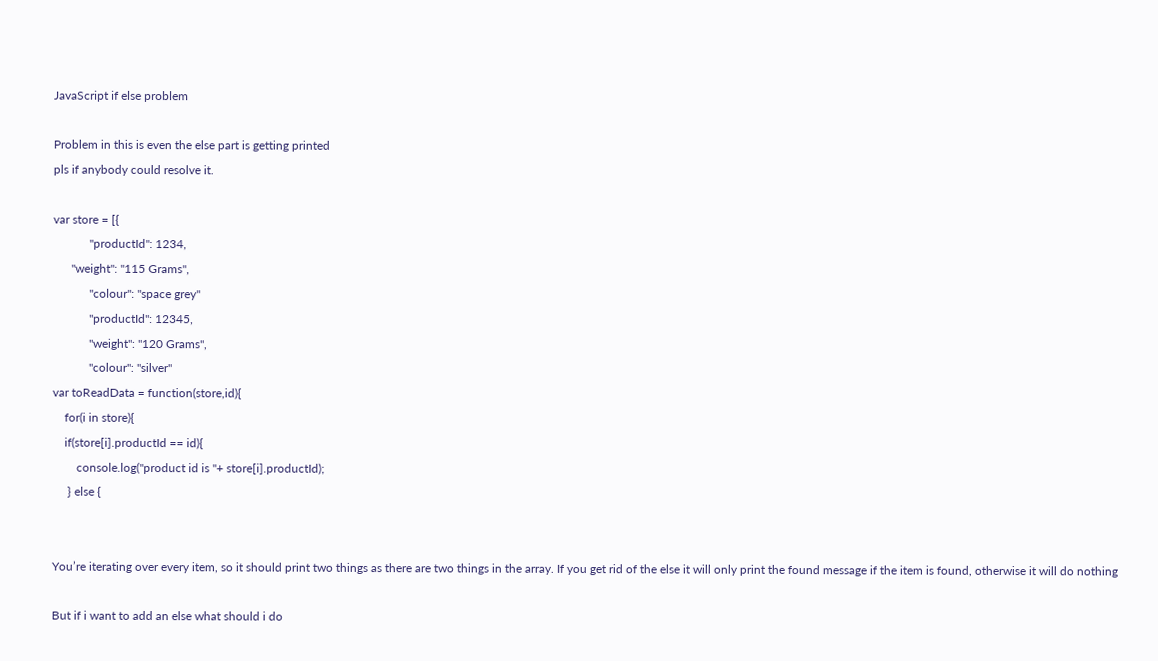JavaScript if else problem

Problem in this is even the else part is getting printed
pls if anybody could resolve it.

var store = [{
            "productId": 1234,
      "weight": "115 Grams",
            "colour": "space grey"
            "productId": 12345,
            "weight": "120 Grams",
            "colour": "silver"
var toReadData = function(store,id){
    for(i in store){
    if(store[i].productId == id){
        console.log("product id is "+ store[i].productId);
     } else {


You’re iterating over every item, so it should print two things as there are two things in the array. If you get rid of the else it will only print the found message if the item is found, otherwise it will do nothing

But if i want to add an else what should i do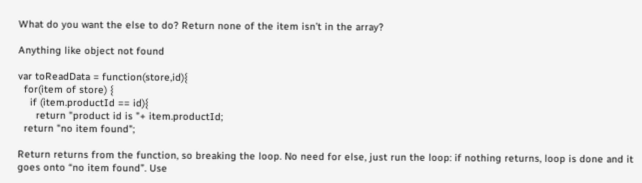What do you want the else to do? Return none of the item isn’t in the array?

Anything like object not found

var toReadData = function(store,id){
  for(item of store) {
    if (item.productId == id){
      return "product id is "+ item.productId;
  return "no item found";

Return returns from the function, so breaking the loop. No need for else, just run the loop: if nothing returns, loop is done and it goes onto “no item found”. Use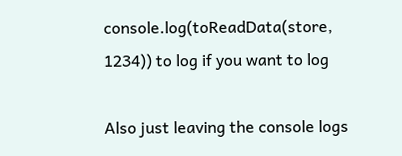console.log(toReadData(store, 1234)) to log if you want to log

Also just leaving the console logs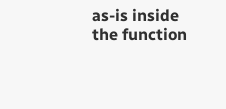as-is inside the function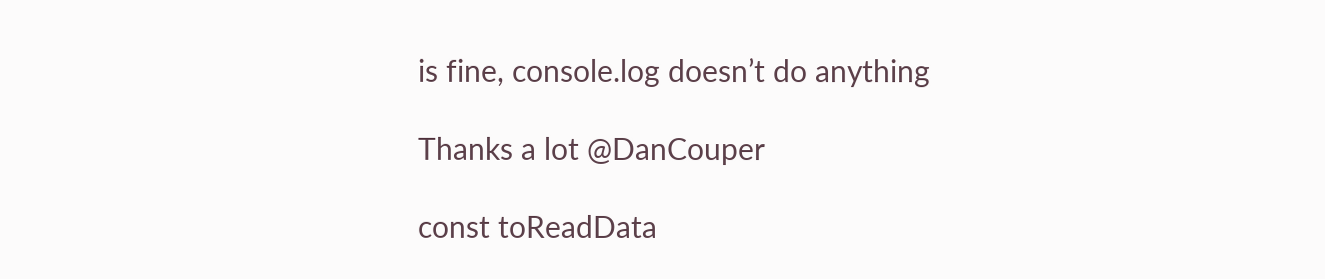is fine, console.log doesn’t do anything

Thanks a lot @DanCouper

const toReadData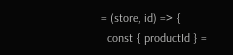= (store, id) => {
  const { productId } =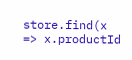store.find(x => x.productId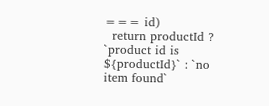=== id)
  return productId ? `product id is ${productId}` : `no item found`